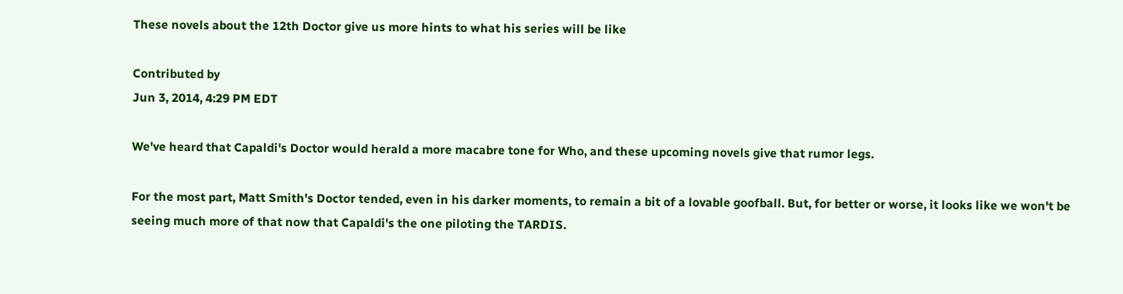These novels about the 12th Doctor give us more hints to what his series will be like

Contributed by
Jun 3, 2014, 4:29 PM EDT

We've heard that Capaldi's Doctor would herald a more macabre tone for Who, and these upcoming novels give that rumor legs.

For the most part, Matt Smith's Doctor tended, even in his darker moments, to remain a bit of a lovable goofball. But, for better or worse, it looks like we won't be seeing much more of that now that Capaldi's the one piloting the TARDIS.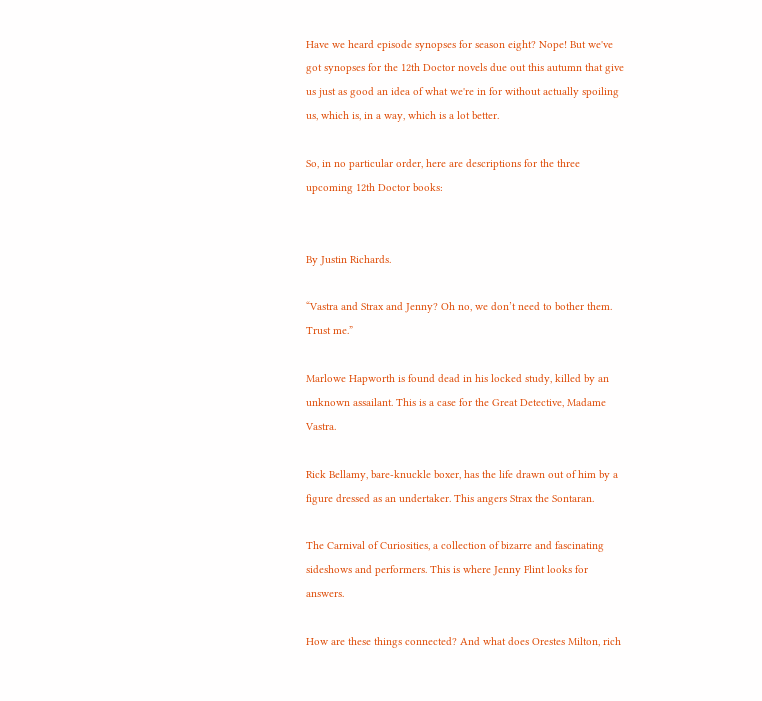Have we heard episode synopses for season eight? Nope! But we've got synopses for the 12th Doctor novels due out this autumn that give us just as good an idea of what we're in for without actually spoiling us, which is, in a way, which is a lot better.

So, in no particular order, here are descriptions for the three upcoming 12th Doctor books:


By Justin Richards.

“Vastra and Strax and Jenny? Oh no, we don’t need to bother them. Trust me.”

Marlowe Hapworth is found dead in his locked study, killed by an unknown assailant. This is a case for the Great Detective, Madame Vastra.

Rick Bellamy, bare-knuckle boxer, has the life drawn out of him by a figure dressed as an undertaker. This angers Strax the Sontaran.

The Carnival of Curiosities, a collection of bizarre and fascinating sideshows and performers. This is where Jenny Flint looks for answers.

How are these things connected? And what does Orestes Milton, rich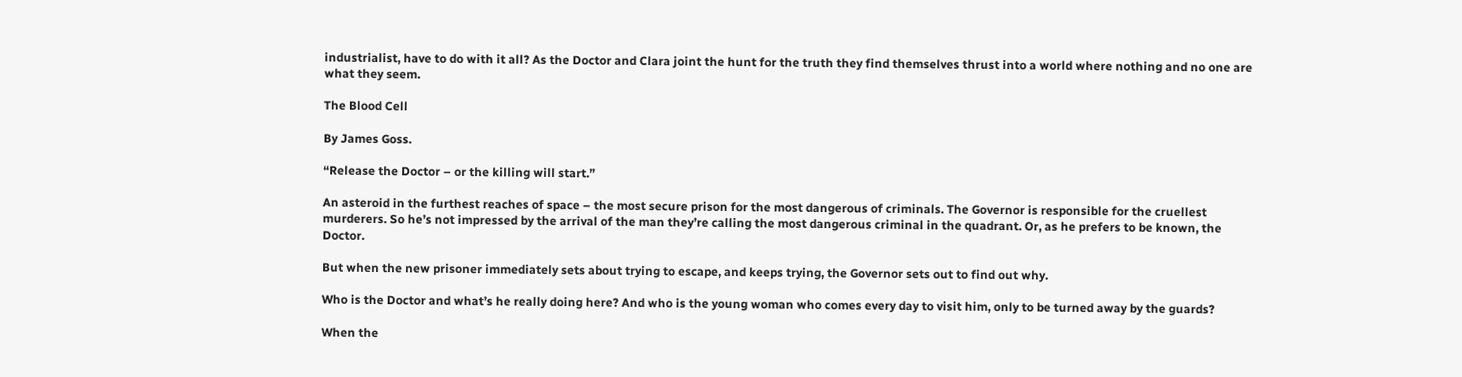industrialist, have to do with it all? As the Doctor and Clara joint the hunt for the truth they find themselves thrust into a world where nothing and no one are what they seem.

The Blood Cell

By James Goss.

“Release the Doctor – or the killing will start.”

An asteroid in the furthest reaches of space – the most secure prison for the most dangerous of criminals. The Governor is responsible for the cruellest murderers. So he’s not impressed by the arrival of the man they’re calling the most dangerous criminal in the quadrant. Or, as he prefers to be known, the Doctor.

But when the new prisoner immediately sets about trying to escape, and keeps trying, the Governor sets out to find out why.

Who is the Doctor and what’s he really doing here? And who is the young woman who comes every day to visit him, only to be turned away by the guards?

When the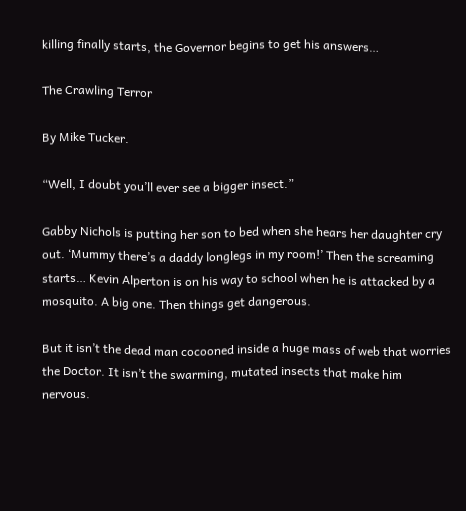killing finally starts, the Governor begins to get his answers…

The Crawling Terror

By Mike Tucker.

“Well, I doubt you’ll ever see a bigger insect.”

Gabby Nichols is putting her son to bed when she hears her daughter cry out. ‘Mummy there’s a daddy longlegs in my room!’ Then the screaming starts… Kevin Alperton is on his way to school when he is attacked by a mosquito. A big one. Then things get dangerous.

But it isn’t the dead man cocooned inside a huge mass of web that worries the Doctor. It isn’t the swarming, mutated insects that make him nervous.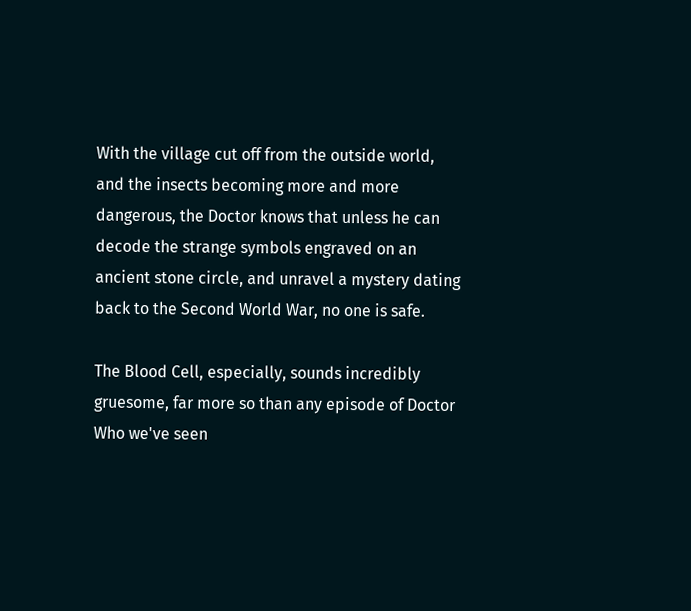With the village cut off from the outside world, and the insects becoming more and more dangerous, the Doctor knows that unless he can decode the strange symbols engraved on an ancient stone circle, and unravel a mystery dating back to the Second World War, no one is safe.

The Blood Cell, especially, sounds incredibly gruesome, far more so than any episode of Doctor Who we've seen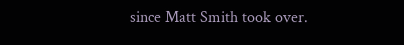since Matt Smith took over.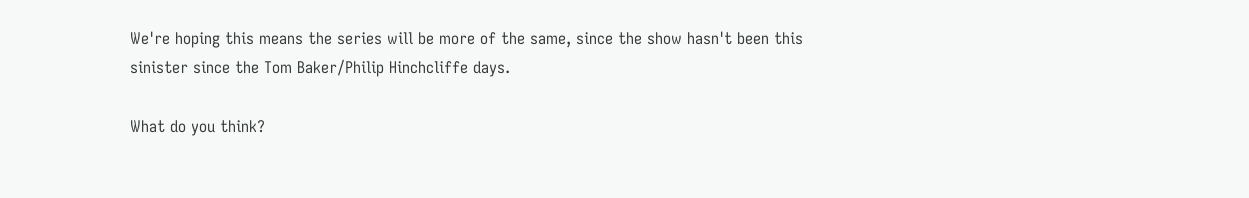We're hoping this means the series will be more of the same, since the show hasn't been this sinister since the Tom Baker/Philip Hinchcliffe days.

What do you think?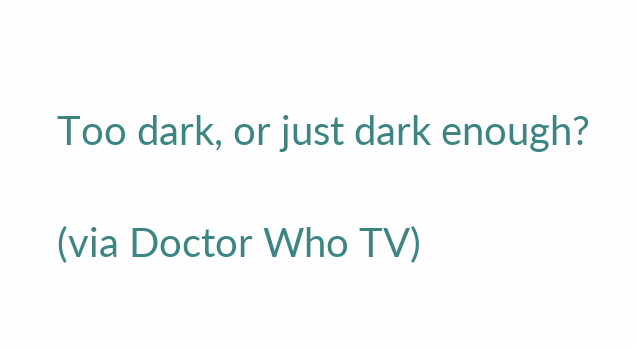Too dark, or just dark enough?

(via Doctor Who TV)